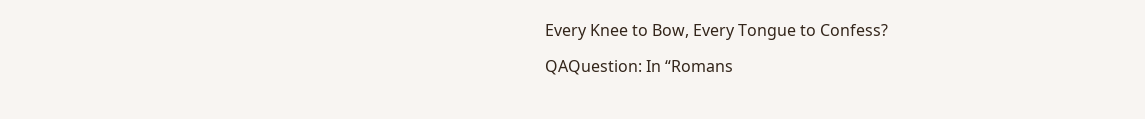Every Knee to Bow, Every Tongue to Confess?

QAQuestion: In “Romans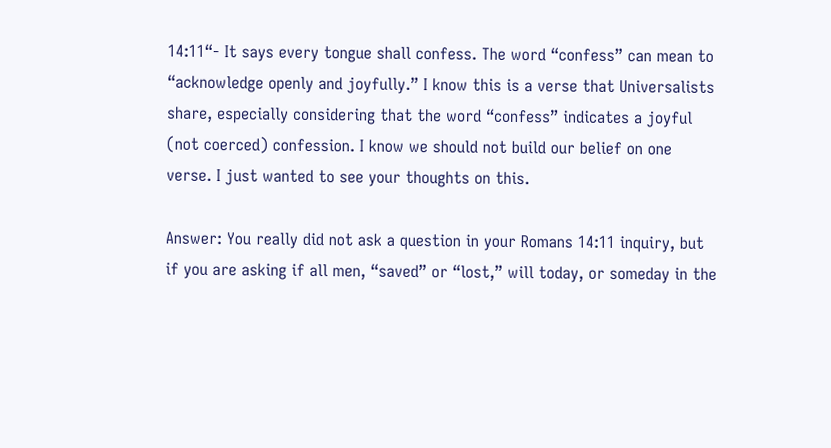14:11“- It says every tongue shall confess. The word “confess” can mean to “acknowledge openly and joyfully.” I know this is a verse that Universalists share, especially considering that the word “confess” indicates a joyful (not coerced) confession. I know we should not build our belief on one verse. I just wanted to see your thoughts on this.

Answer: You really did not ask a question in your Romans 14:11 inquiry, but if you are asking if all men, “saved” or “lost,” will today, or someday in the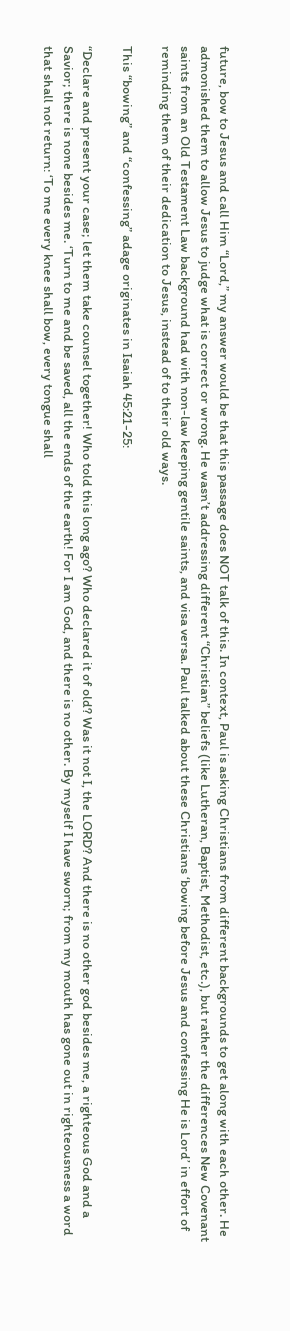future, bow to Jesus and call Him “Lord,” my answer would be that this passage does NOT talk of this. In context, Paul is asking Christians from different backgrounds to get along with each other. He admonished them to allow Jesus to judge what is correct or wrong. He wasn’t addressing different “Christian” beliefs (like Lutheran, Baptist, Methodist, etc.), but rather the differences New Covenant saints from an Old Testament Law background had with non-law keeping gentile saints, and visa versa. Paul talked about these Christians ‘bowing before Jesus and confessing He is Lord’ in effort of reminding them of their dedication to Jesus, instead of to their old ways.

This “bowing” and “confessing” adage originates in Isaiah 45:21-25:

“Declare and present your case; let them take counsel together! Who told this long ago? Who declared it of old? Was it not I, the LORD? And there is no other god besides me, a righteous God and a Savior; there is none besides me. ‘Turn to me and be saved, all the ends of the earth! For I am God, and there is no other. By myself I have sworn; from my mouth has gone out in righteousness a word that shall not return: ‘To me every knee shall bow, every tongue shall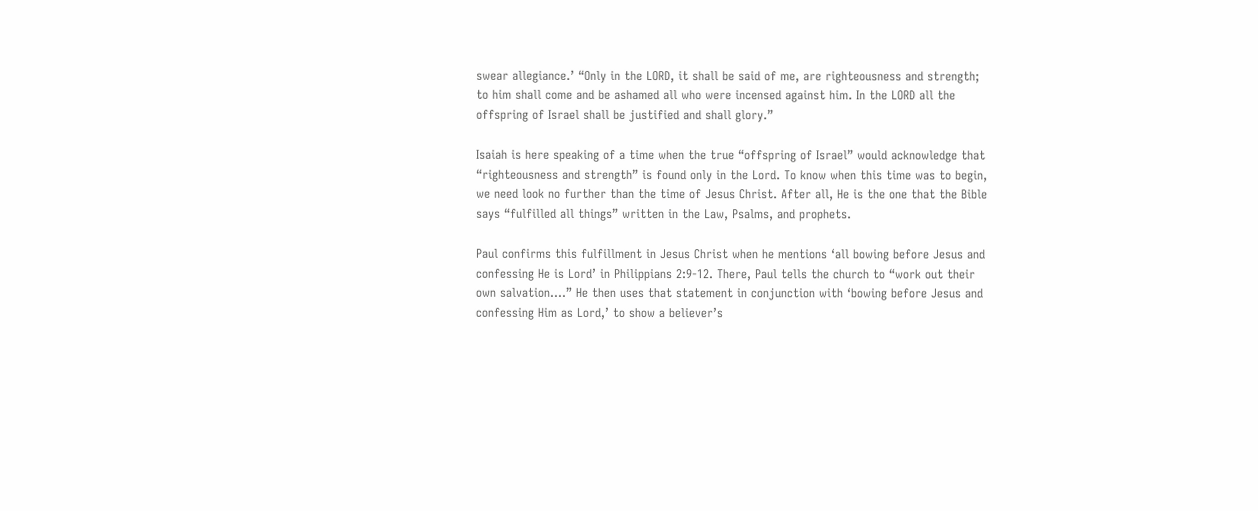swear allegiance.’ “Only in the LORD, it shall be said of me, are righteousness and strength; to him shall come and be ashamed all who were incensed against him. In the LORD all the offspring of Israel shall be justified and shall glory.”

Isaiah is here speaking of a time when the true “offspring of Israel” would acknowledge that “righteousness and strength” is found only in the Lord. To know when this time was to begin, we need look no further than the time of Jesus Christ. After all, He is the one that the Bible says “fulfilled all things” written in the Law, Psalms, and prophets.

Paul confirms this fulfillment in Jesus Christ when he mentions ‘all bowing before Jesus and confessing He is Lord’ in Philippians 2:9-12. There, Paul tells the church to “work out their own salvation….” He then uses that statement in conjunction with ‘bowing before Jesus and confessing Him as Lord,’ to show a believer’s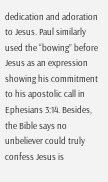dedication and adoration to Jesus. Paul similarly used the “bowing” before Jesus as an expression showing his commitment to his apostolic call in Ephesians 3:14. Besides, the Bible says no unbeliever could truly confess Jesus is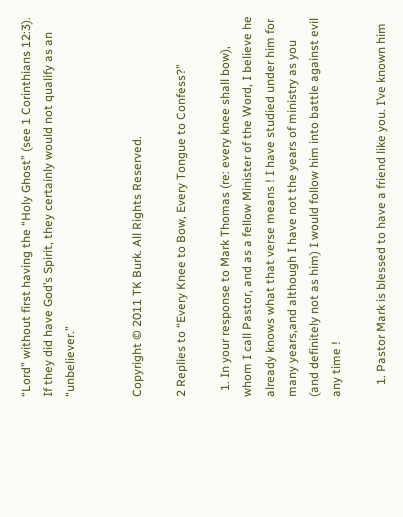“Lord” without first having the “Holy Ghost” (see 1 Corinthians 12:3). If they did have God’s Spirit, they certainly would not qualify as an “unbeliever.”


Copyright © 2011 TK Burk. All Rights Reserved.

2 Replies to “Every Knee to Bow, Every Tongue to Confess?”

  1. In your response to Mark Thomas (re: every knee shall bow), whom I call Pastor, and as a fellow Minister of the Word, I believe he already knows what that verse means ! I have studied under him for many years,and although I have not the years of ministry as you (and definitely not as him) I would follow him into battle against evil any time !

    1. Pastor Mark is blessed to have a friend like you. I’ve known him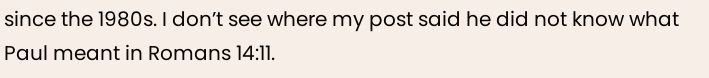since the 1980s. I don’t see where my post said he did not know what Paul meant in Romans 14:11.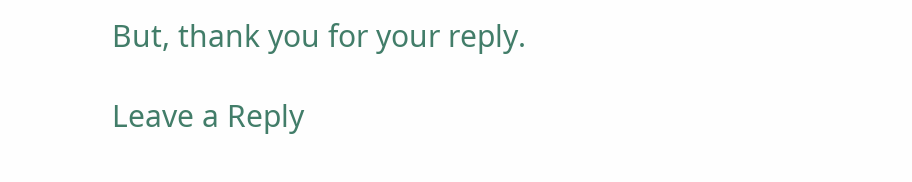But, thank you for your reply.

Leave a Reply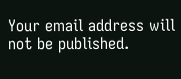Your email address will not be published.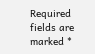Required fields are marked *